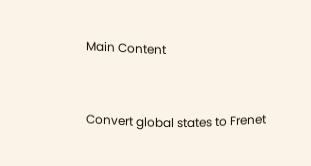Main Content


Convert global states to Frenet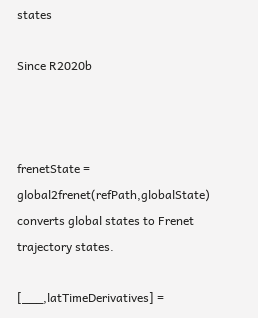states

Since R2020b



frenetState = global2frenet(refPath,globalState) converts global states to Frenet trajectory states.

[___,latTimeDerivatives] =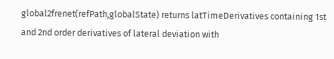global2frenet(refPath,globalState) returns latTimeDerivatives containing 1st and 2nd order derivatives of lateral deviation with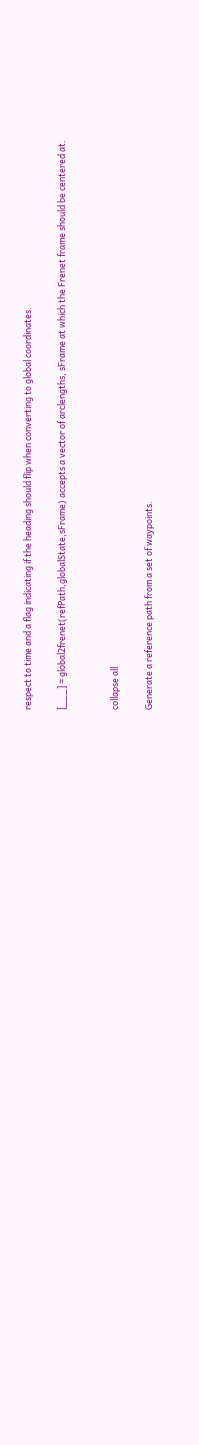respect to time and a flag indicating if the heading should flip when converting to global coordinates.

[___] = global2frenet(refPath,globalState,sFrame) accepts a vector of arclengths, sFrame at which the Frenet frame should be centered at.


collapse all

Generate a reference path from a set of waypoints.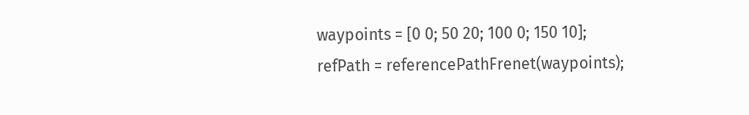waypoints = [0 0; 50 20; 100 0; 150 10];
refPath = referencePathFrenet(waypoints);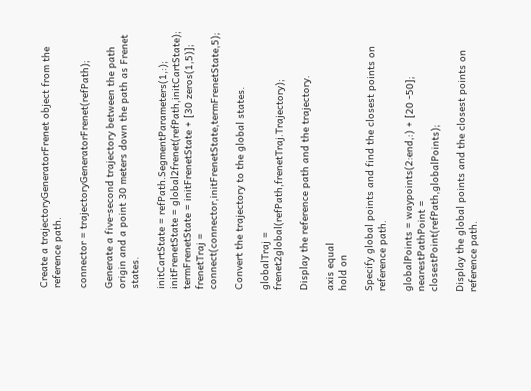Create a trajectoryGeneratorFrenet object from the reference path.

connector = trajectoryGeneratorFrenet(refPath);

Generate a five-second trajectory between the path origin and a point 30 meters down the path as Frenet states.

initCartState = refPath.SegmentParameters(1,:);
initFrenetState = global2frenet(refPath,initCartState);
termFrenetState = initFrenetState + [30 zeros(1,5)];
frenetTraj = connect(connector,initFrenetState,termFrenetState,5);

Convert the trajectory to the global states.

globalTraj = frenet2global(refPath,frenetTraj.Trajectory);

Display the reference path and the trajectory.

axis equal
hold on

Specify global points and find the closest points on reference path.

globalPoints = waypoints(2:end,:) + [20 -50];
nearestPathPoint = closestPoint(refPath,globalPoints);

Display the global points and the closest points on reference path.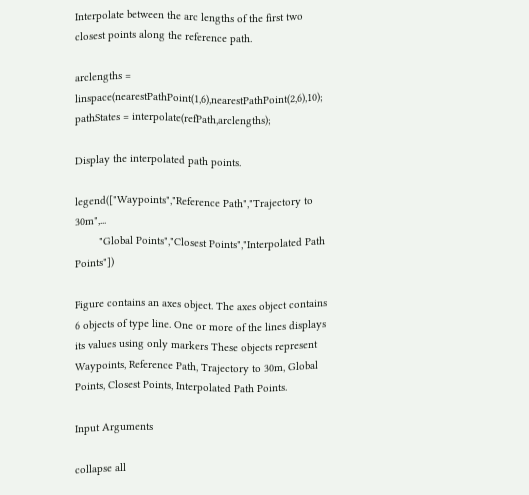Interpolate between the arc lengths of the first two closest points along the reference path.

arclengths = linspace(nearestPathPoint(1,6),nearestPathPoint(2,6),10);
pathStates = interpolate(refPath,arclengths);

Display the interpolated path points.

legend(["Waypoints","Reference Path","Trajectory to 30m",...
        "Global Points","Closest Points","Interpolated Path Points"])

Figure contains an axes object. The axes object contains 6 objects of type line. One or more of the lines displays its values using only markers These objects represent Waypoints, Reference Path, Trajectory to 30m, Global Points, Closest Points, Interpolated Path Points.

Input Arguments

collapse all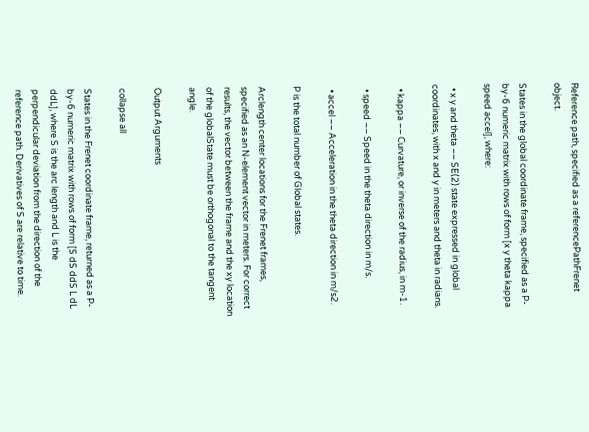Reference path, specified as a referencePathFrenet object.

States in the global coordinate frame, specified as a P-by-6 numeric matrix with rows of form [x y theta kappa speed accel], where:

  • x y and theta –– SE(2) state expressed in global coordinates, with x and y in meters and theta in radians.

  • kappa –– Curvature, or inverse of the radius, in m-1.

  • speed –– Speed in the theta direction in m/s.

  • accel –– Acceleration in the theta direction in m/s2.

P is the total number of Global states.

Arclength center locations for the Frenet frames, specified as an N-element vector in meters. For correct results, the vector between the frame and the xy location of the globalState must be orthogonal to the tangent angle.

Output Arguments

collapse all

States in the Frenet coordinate frame, returned as a P-by-6 numeric matrix with rows of form [S dS ddS L dL ddL], where S is the arc length and L is the perpendicular deviation from the direction of the reference path. Derivatives of S are relative to time.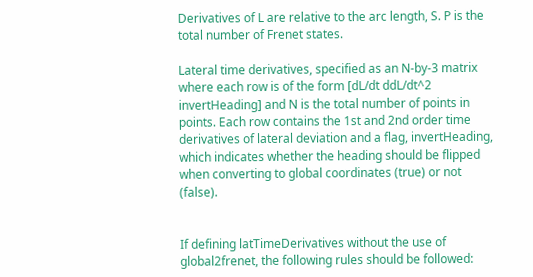Derivatives of L are relative to the arc length, S. P is the total number of Frenet states.

Lateral time derivatives, specified as an N-by-3 matrix where each row is of the form [dL/dt ddL/dt^2 invertHeading] and N is the total number of points in points. Each row contains the 1st and 2nd order time derivatives of lateral deviation and a flag, invertHeading, which indicates whether the heading should be flipped when converting to global coordinates (true) or not (false).


If defining latTimeDerivatives without the use of global2frenet, the following rules should be followed: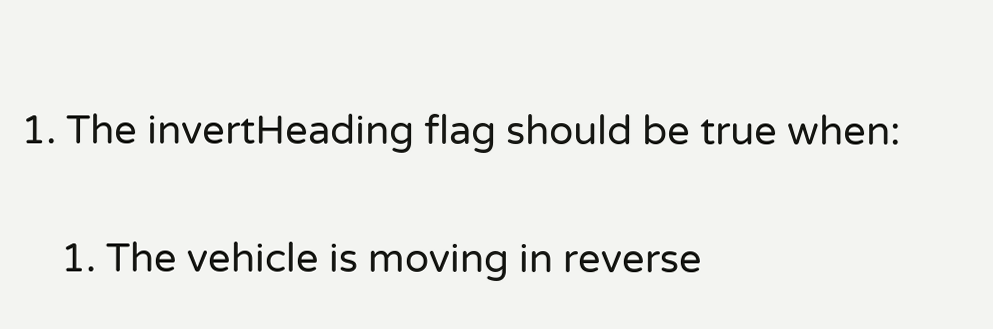1. The invertHeading flag should be true when:

    1. The vehicle is moving in reverse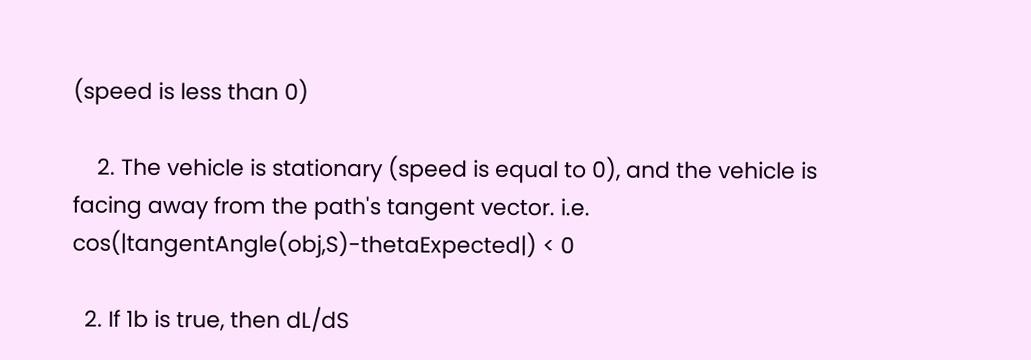(speed is less than 0)

    2. The vehicle is stationary (speed is equal to 0), and the vehicle is facing away from the path's tangent vector. i.e. cos(|tangentAngle(obj,S)-thetaExpected|) < 0

  2. If 1b is true, then dL/dS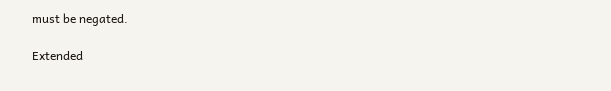must be negated.

Extended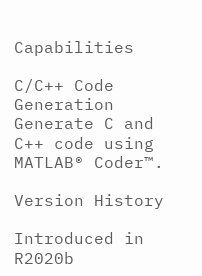Capabilities

C/C++ Code Generation
Generate C and C++ code using MATLAB® Coder™.

Version History

Introduced in R2020b